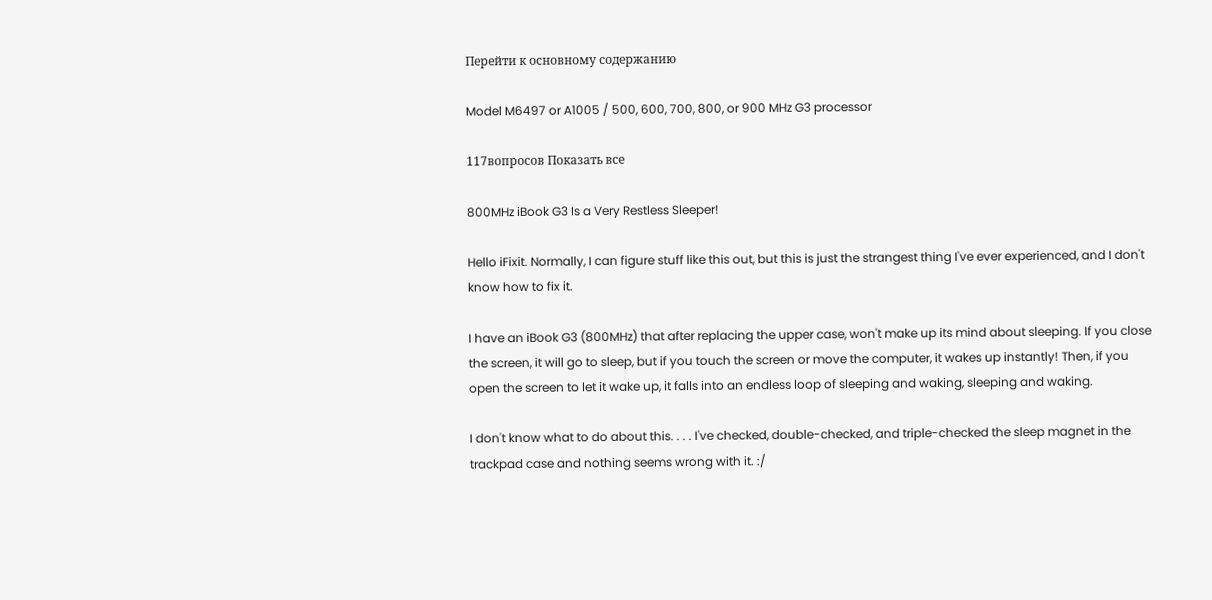Перейти к основному содержанию

Model M6497 or A1005 / 500, 600, 700, 800, or 900 MHz G3 processor

117вопросов Показать все

800MHz iBook G3 Is a Very Restless Sleeper!

Hello iFixit. Normally, I can figure stuff like this out, but this is just the strangest thing I've ever experienced, and I don't know how to fix it.

I have an iBook G3 (800MHz) that after replacing the upper case, won't make up its mind about sleeping. If you close the screen, it will go to sleep, but if you touch the screen or move the computer, it wakes up instantly! Then, if you open the screen to let it wake up, it falls into an endless loop of sleeping and waking, sleeping and waking.

I don't know what to do about this. . . . I've checked, double-checked, and triple-checked the sleep magnet in the trackpad case and nothing seems wrong with it. :/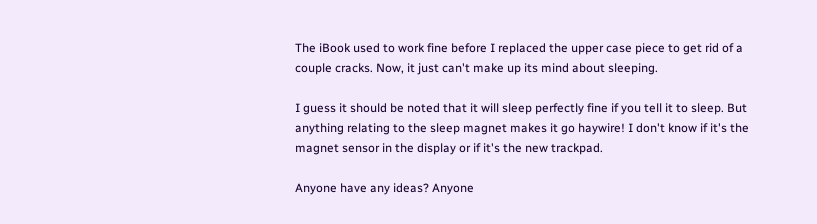The iBook used to work fine before I replaced the upper case piece to get rid of a couple cracks. Now, it just can't make up its mind about sleeping.

I guess it should be noted that it will sleep perfectly fine if you tell it to sleep. But anything relating to the sleep magnet makes it go haywire! I don't know if it's the magnet sensor in the display or if it's the new trackpad.

Anyone have any ideas? Anyone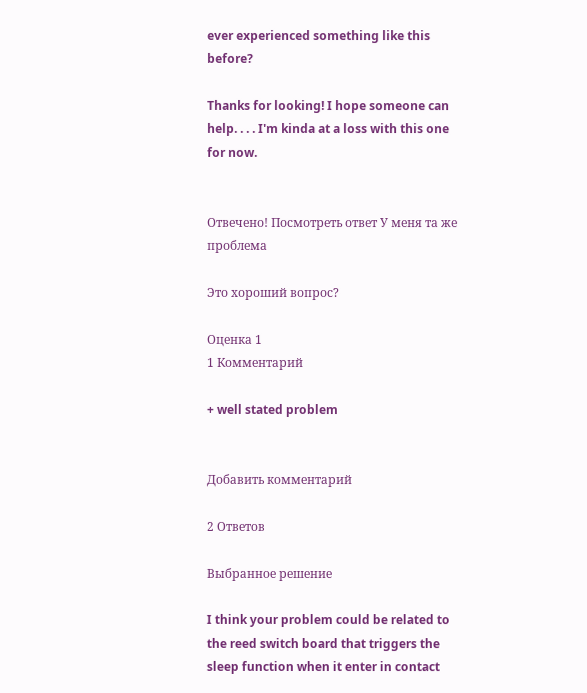ever experienced something like this before?

Thanks for looking! I hope someone can help. . . . I'm kinda at a loss with this one for now.


Отвечено! Посмотреть ответ У меня та же проблема

Это хороший вопрос?

Оценка 1
1 Комментарий

+ well stated problem


Добавить комментарий

2 Ответов

Выбранное решение

I think your problem could be related to the reed switch board that triggers the sleep function when it enter in contact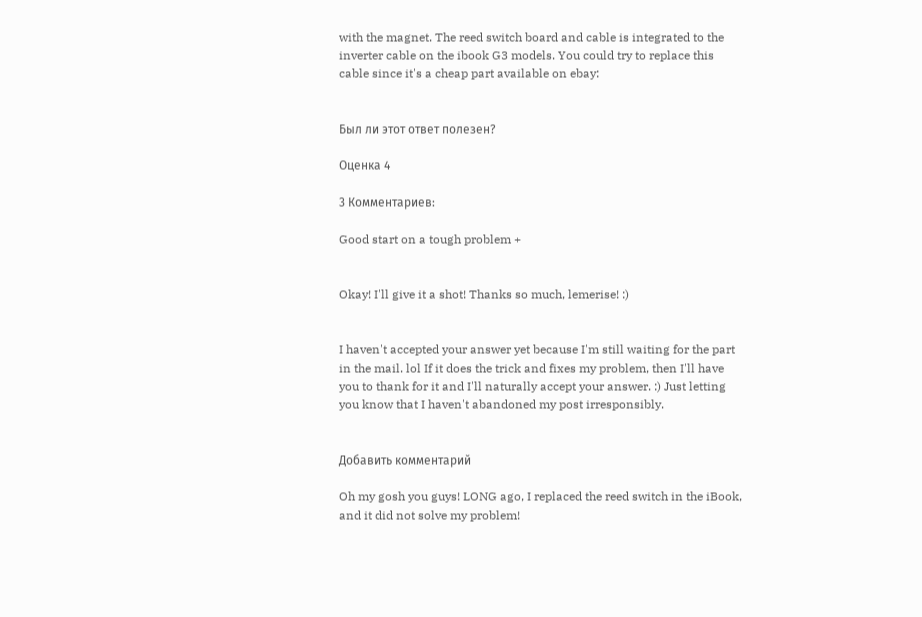with the magnet. The reed switch board and cable is integrated to the inverter cable on the ibook G3 models. You could try to replace this cable since it's a cheap part available on ebay:


Был ли этот ответ полезен?

Оценка 4

3 Комментариев:

Good start on a tough problem +


Okay! I'll give it a shot! Thanks so much, lemerise! :)


I haven't accepted your answer yet because I'm still waiting for the part in the mail. lol If it does the trick and fixes my problem, then I'll have you to thank for it and I'll naturally accept your answer. :) Just letting you know that I haven't abandoned my post irresponsibly.


Добавить комментарий

Oh my gosh you guys! LONG ago, I replaced the reed switch in the iBook, and it did not solve my problem!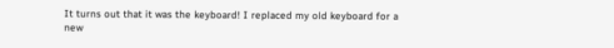It turns out that it was the keyboard! I replaced my old keyboard for a new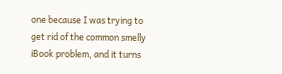one because I was trying to get rid of the common smelly iBook problem, and it turns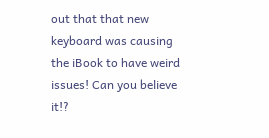out that that new keyboard was causing the iBook to have weird issues! Can you believe it!?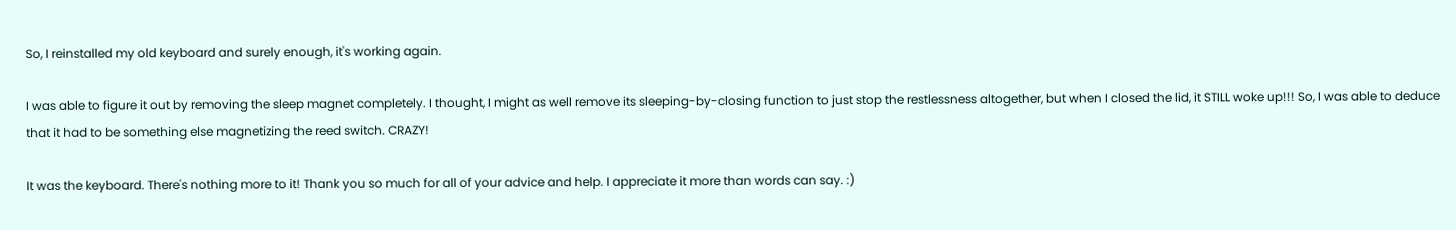So, I reinstalled my old keyboard and surely enough, it's working again.

I was able to figure it out by removing the sleep magnet completely. I thought, I might as well remove its sleeping-by-closing function to just stop the restlessness altogether, but when I closed the lid, it STILL woke up!!! So, I was able to deduce that it had to be something else magnetizing the reed switch. CRAZY!

It was the keyboard. There's nothing more to it! Thank you so much for all of your advice and help. I appreciate it more than words can say. :)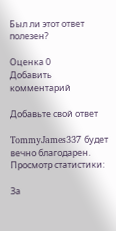Был ли этот ответ полезен?

Оценка 0
Добавить комментарий

Добавьте свой ответ

TommyJames337 будет вечно благодарен.
Просмотр статистики:

За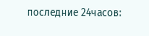последние 24часов: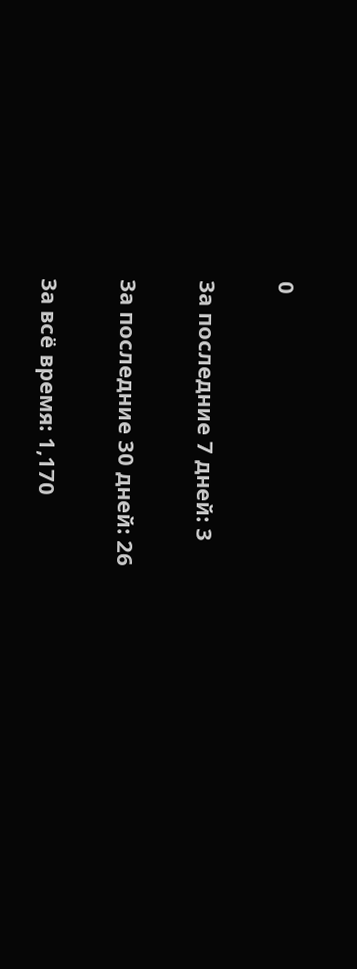0

За последние 7 дней: 3

За последние 30 дней: 26

За всё время: 1,170